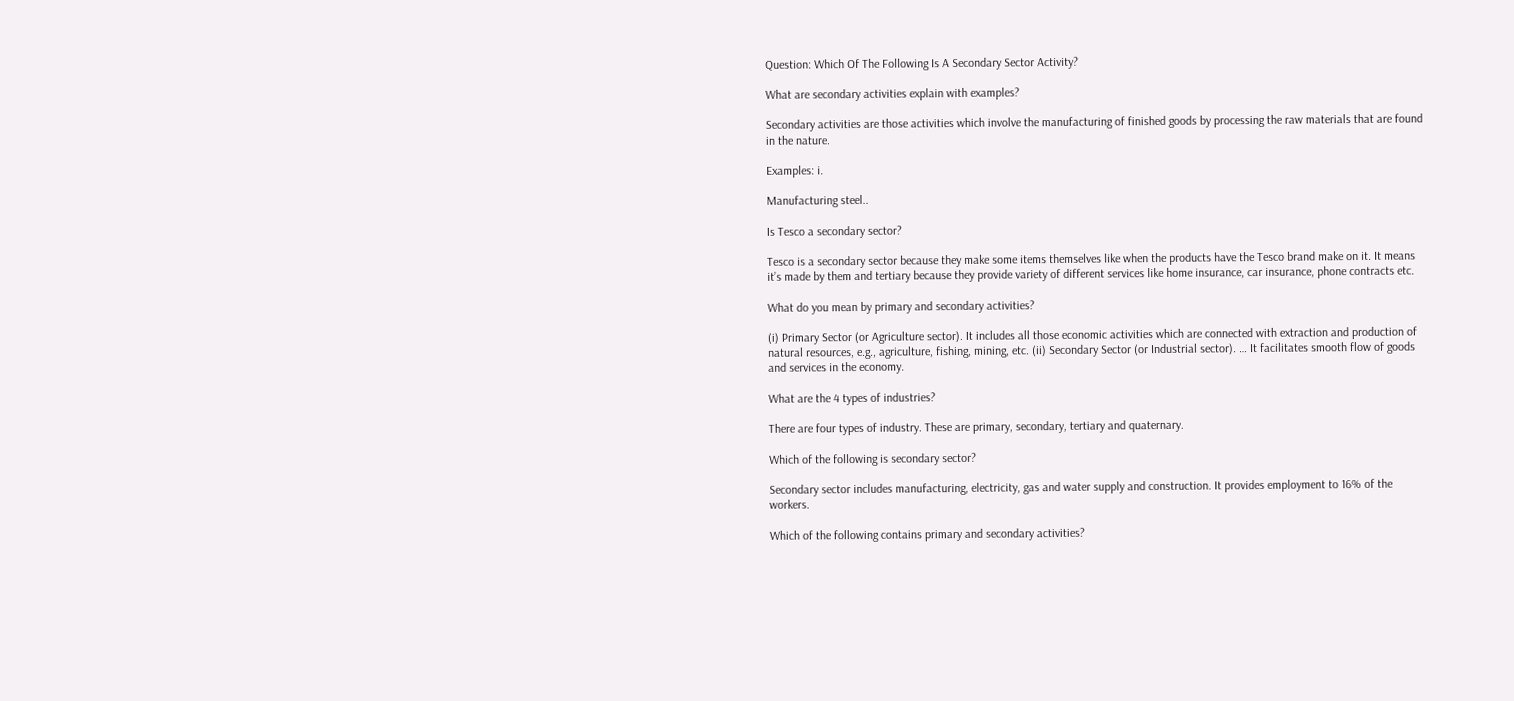Question: Which Of The Following Is A Secondary Sector Activity?

What are secondary activities explain with examples?

Secondary activities are those activities which involve the manufacturing of finished goods by processing the raw materials that are found in the nature.

Examples: i.

Manufacturing steel..

Is Tesco a secondary sector?

Tesco is a secondary sector because they make some items themselves like when the products have the Tesco brand make on it. It means it’s made by them and tertiary because they provide variety of different services like home insurance, car insurance, phone contracts etc.

What do you mean by primary and secondary activities?

(i) Primary Sector (or Agriculture sector). It includes all those economic activities which are connected with extraction and production of natural resources, e.g., agriculture, fishing, mining, etc. (ii) Secondary Sector (or Industrial sector). … It facilitates smooth flow of goods and services in the economy.

What are the 4 types of industries?

There are four types of industry. These are primary, secondary, tertiary and quaternary.

Which of the following is secondary sector?

Secondary sector includes manufacturing, electricity, gas and water supply and construction. It provides employment to 16% of the workers.

Which of the following contains primary and secondary activities?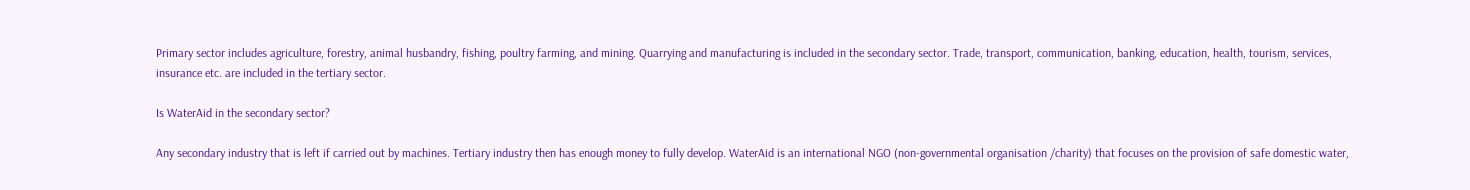Primary sector includes agriculture, forestry, animal husbandry, fishing, poultry farming, and mining. Quarrying and manufacturing is included in the secondary sector. Trade, transport, communication, banking, education, health, tourism, services, insurance etc. are included in the tertiary sector.

Is WaterAid in the secondary sector?

Any secondary industry that is left if carried out by machines. Tertiary industry then has enough money to fully develop. WaterAid is an international NGO (non-governmental organisation /charity) that focuses on the provision of safe domestic water,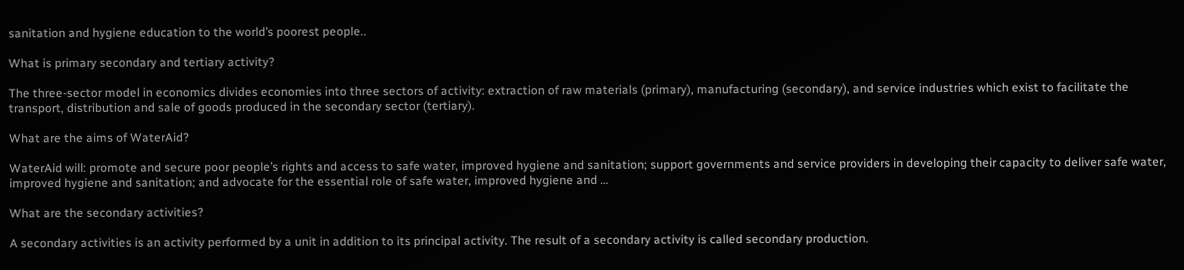sanitation and hygiene education to the world’s poorest people..

What is primary secondary and tertiary activity?

The three-sector model in economics divides economies into three sectors of activity: extraction of raw materials (primary), manufacturing (secondary), and service industries which exist to facilitate the transport, distribution and sale of goods produced in the secondary sector (tertiary).

What are the aims of WaterAid?

WaterAid will: promote and secure poor people’s rights and access to safe water, improved hygiene and sanitation; support governments and service providers in developing their capacity to deliver safe water, improved hygiene and sanitation; and advocate for the essential role of safe water, improved hygiene and …

What are the secondary activities?

A secondary activities is an activity performed by a unit in addition to its principal activity. The result of a secondary activity is called secondary production.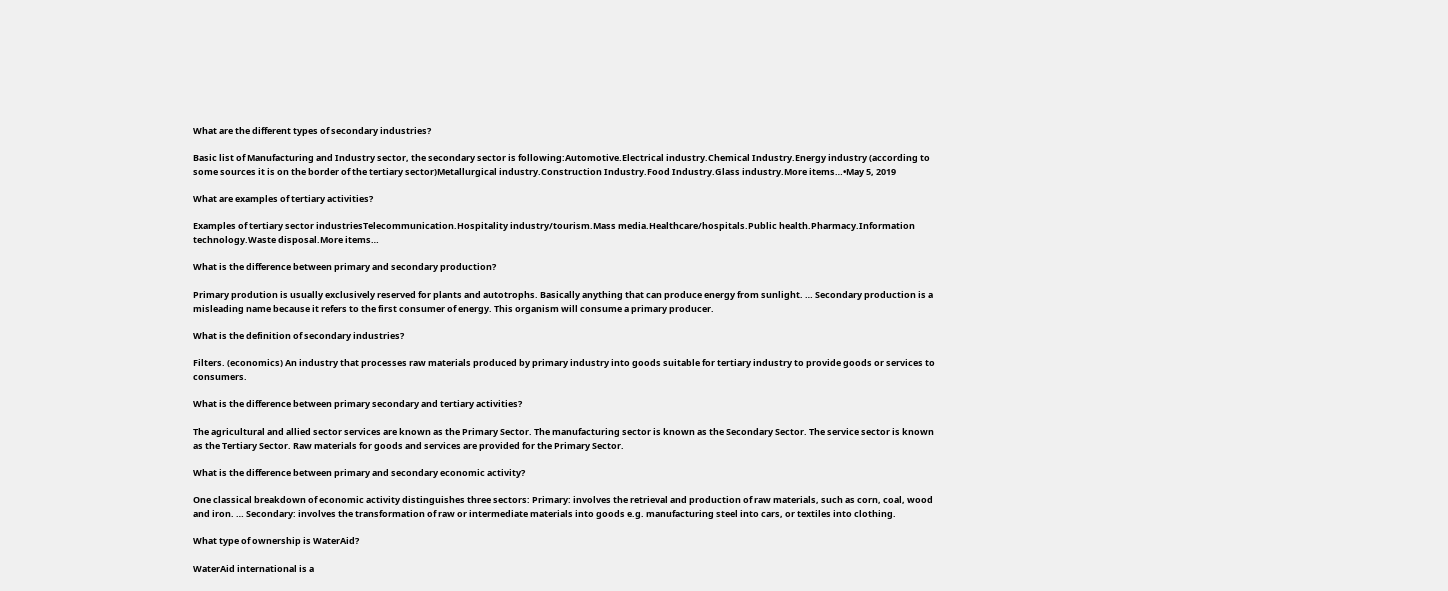What are the different types of secondary industries?

Basic list of Manufacturing and Industry sector, the secondary sector is following:Automotive.Electrical industry.Chemical Industry.Energy industry (according to some sources it is on the border of the tertiary sector)Metallurgical industry.Construction Industry.Food Industry.Glass industry.More items…•May 5, 2019

What are examples of tertiary activities?

Examples of tertiary sector industriesTelecommunication.Hospitality industry/tourism.Mass media.Healthcare/hospitals.Public health.Pharmacy.Information technology.Waste disposal.More items…

What is the difference between primary and secondary production?

Primary prodution is usually exclusively reserved for plants and autotrophs. Basically anything that can produce energy from sunlight. … Secondary production is a misleading name because it refers to the first consumer of energy. This organism will consume a primary producer.

What is the definition of secondary industries?

Filters. (economics) An industry that processes raw materials produced by primary industry into goods suitable for tertiary industry to provide goods or services to consumers.

What is the difference between primary secondary and tertiary activities?

The agricultural and allied sector services are known as the Primary Sector. The manufacturing sector is known as the Secondary Sector. The service sector is known as the Tertiary Sector. Raw materials for goods and services are provided for the Primary Sector.

What is the difference between primary and secondary economic activity?

One classical breakdown of economic activity distinguishes three sectors: Primary: involves the retrieval and production of raw materials, such as corn, coal, wood and iron. … Secondary: involves the transformation of raw or intermediate materials into goods e.g. manufacturing steel into cars, or textiles into clothing.

What type of ownership is WaterAid?

WaterAid international is a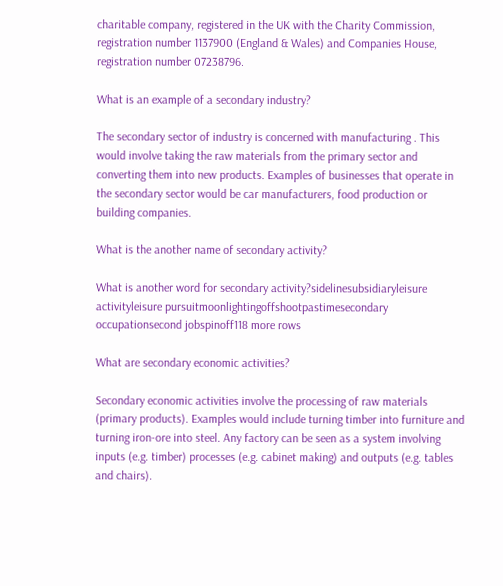charitable company, registered in the UK with the Charity Commission, registration number 1137900 (England & Wales) and Companies House, registration number 07238796.

What is an example of a secondary industry?

The secondary sector of industry is concerned with manufacturing . This would involve taking the raw materials from the primary sector and converting them into new products. Examples of businesses that operate in the secondary sector would be car manufacturers, food production or building companies.

What is the another name of secondary activity?

What is another word for secondary activity?sidelinesubsidiaryleisure activityleisure pursuitmoonlightingoffshootpastimesecondary occupationsecond jobspinoff118 more rows

What are secondary economic activities?

Secondary economic activities involve the processing of raw materials (primary products). Examples would include turning timber into furniture and turning iron-ore into steel. Any factory can be seen as a system involving inputs (e.g. timber) processes (e.g. cabinet making) and outputs (e.g. tables and chairs).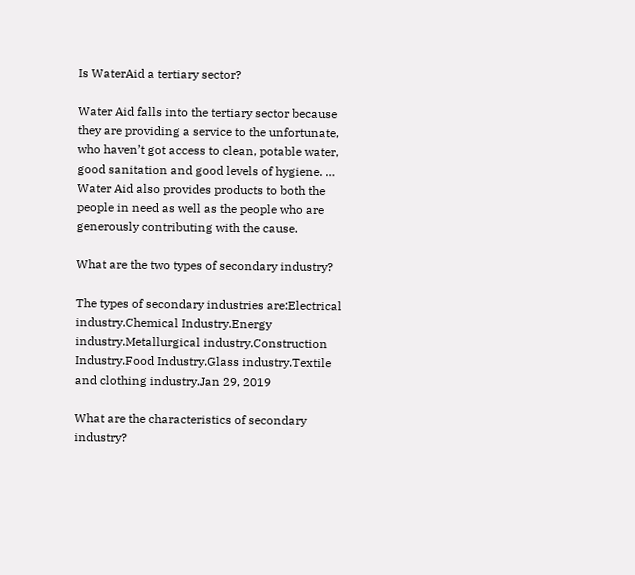Is WaterAid a tertiary sector?

Water Aid falls into the tertiary sector because they are providing a service to the unfortunate, who haven’t got access to clean, potable water, good sanitation and good levels of hygiene. … Water Aid also provides products to both the people in need as well as the people who are generously contributing with the cause.

What are the two types of secondary industry?

The types of secondary industries are:Electrical industry.Chemical Industry.Energy industry.Metallurgical industry.Construction Industry.Food Industry.Glass industry.Textile and clothing industry.Jan 29, 2019

What are the characteristics of secondary industry?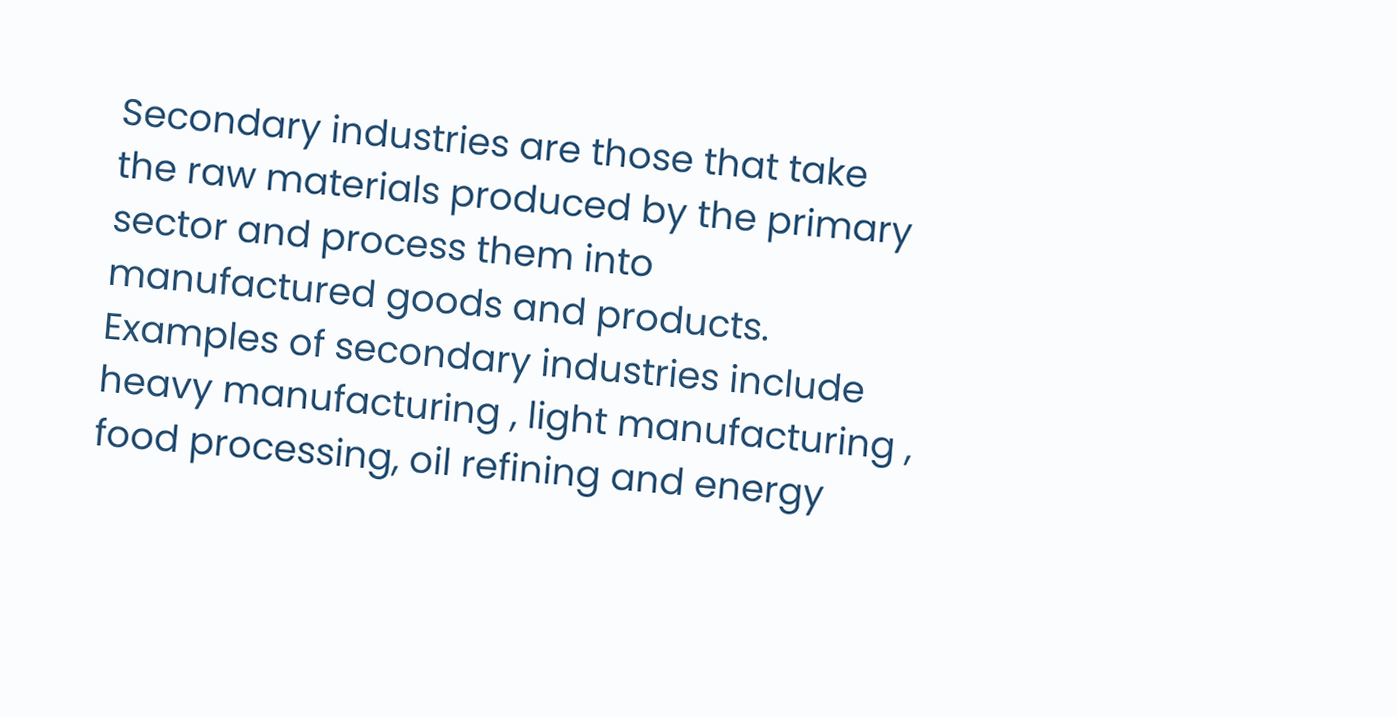Secondary industries are those that take the raw materials produced by the primary sector and process them into manufactured goods and products. Examples of secondary industries include heavy manufacturing , light manufacturing , food processing, oil refining and energy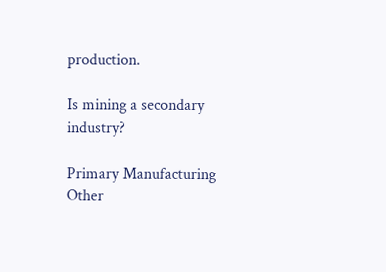production.

Is mining a secondary industry?

Primary Manufacturing Other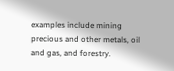examples include mining precious and other metals, oil and gas, and forestry.